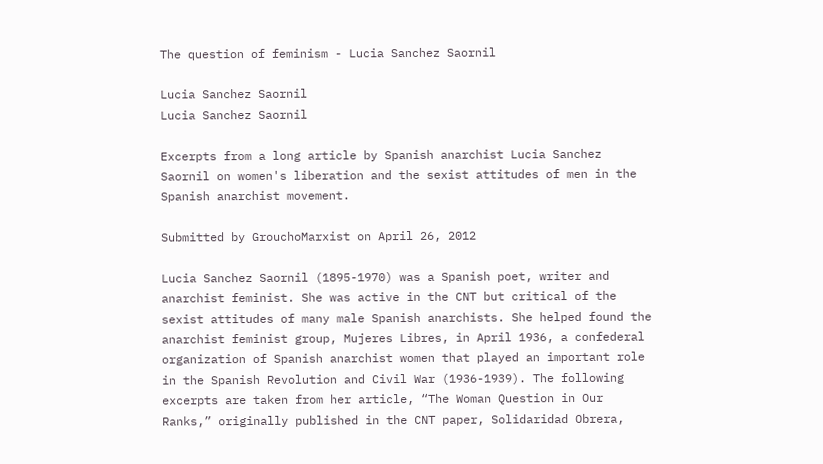The question of feminism - Lucia Sanchez Saornil

Lucia Sanchez Saornil
Lucia Sanchez Saornil

Excerpts from a long article by Spanish anarchist Lucia Sanchez Saornil on women's liberation and the sexist attitudes of men in the Spanish anarchist movement.

Submitted by GrouchoMarxist on April 26, 2012

Lucia Sanchez Saornil (1895-1970) was a Spanish poet, writer and anarchist feminist. She was active in the CNT but critical of the sexist attitudes of many male Spanish anarchists. She helped found the anarchist feminist group, Mujeres Libres, in April 1936, a confederal organization of Spanish anarchist women that played an important role in the Spanish Revolution and Civil War (1936-1939). The following excerpts are taken from her article, “The Woman Question in Our Ranks,” originally published in the CNT paper, Solidaridad Obrera,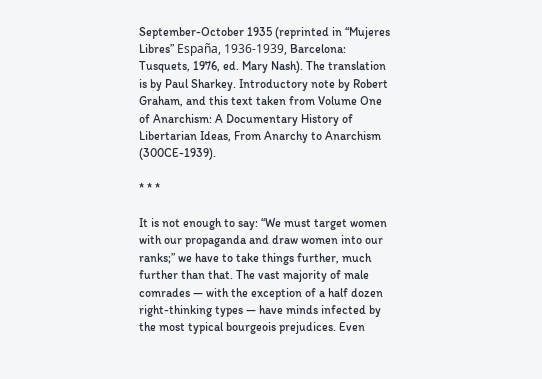September-October 1935 (reprinted in “Mujeres Libres” España, 1936-1939, Barcelona: Tusquets, 1976, ed. Mary Nash). The translation is by Paul Sharkey. Introductory note by Robert Graham, and this text taken from Volume One of Anarchism: A Documentary History of Libertarian Ideas, From Anarchy to Anarchism (300CE-1939).

* * *

It is not enough to say: “We must target women with our propaganda and draw women into our ranks;” we have to take things further, much further than that. The vast majority of male comrades — with the exception of a half dozen right-thinking types — have minds infected by the most typical bourgeois prejudices. Even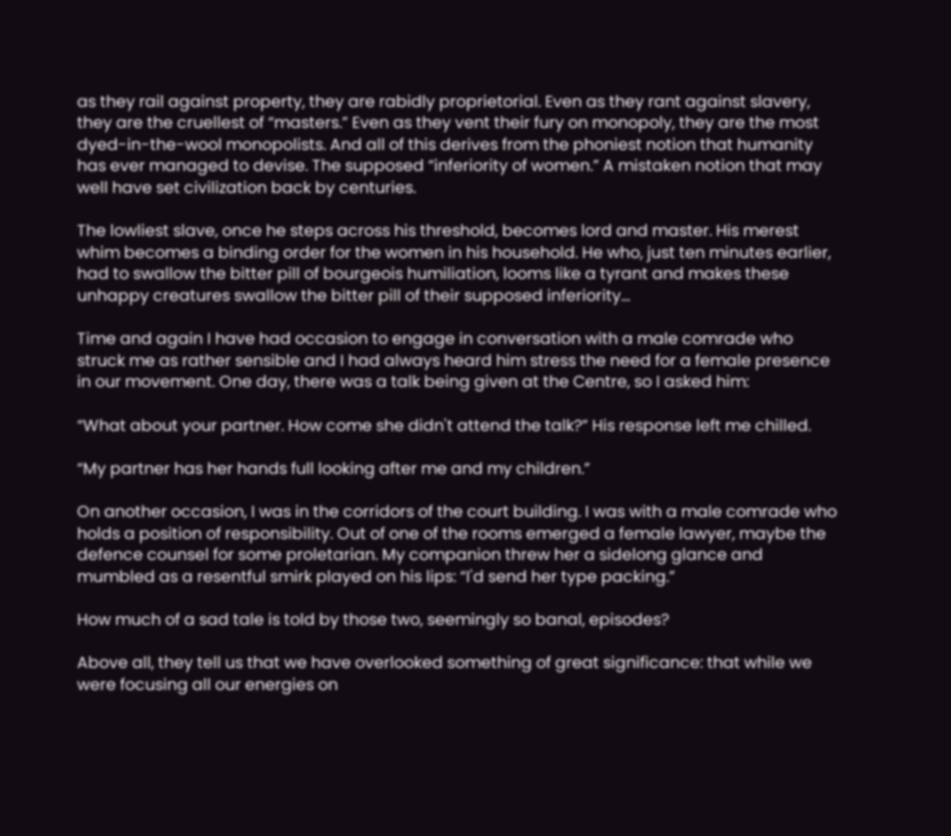as they rail against property, they are rabidly proprietorial. Even as they rant against slavery, they are the cruellest of “masters.” Even as they vent their fury on monopoly, they are the most dyed-in-the-wool monopolists. And all of this derives from the phoniest notion that humanity has ever managed to devise. The supposed “inferiority of women.” A mistaken notion that may well have set civilization back by centuries.

The lowliest slave, once he steps across his threshold, becomes lord and master. His merest whim becomes a binding order for the women in his household. He who, just ten minutes earlier, had to swallow the bitter pill of bourgeois humiliation, looms like a tyrant and makes these unhappy creatures swallow the bitter pill of their supposed inferiority...

Time and again I have had occasion to engage in conversation with a male comrade who struck me as rather sensible and I had always heard him stress the need for a female presence in our movement. One day, there was a talk being given at the Centre, so I asked him:

“What about your partner. How come she didn't attend the talk?” His response left me chilled.

“My partner has her hands full looking after me and my children.”

On another occasion, I was in the corridors of the court building. I was with a male comrade who holds a position of responsibility. Out of one of the rooms emerged a female lawyer, maybe the defence counsel for some proletarian. My companion threw her a sidelong glance and mumbled as a resentful smirk played on his lips: “I'd send her type packing.”

How much of a sad tale is told by those two, seemingly so banal, episodes?

Above all, they tell us that we have overlooked something of great significance: that while we were focusing all our energies on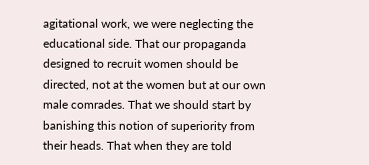agitational work, we were neglecting the educational side. That our propaganda designed to recruit women should be directed, not at the women but at our own male comrades. That we should start by banishing this notion of superiority from their heads. That when they are told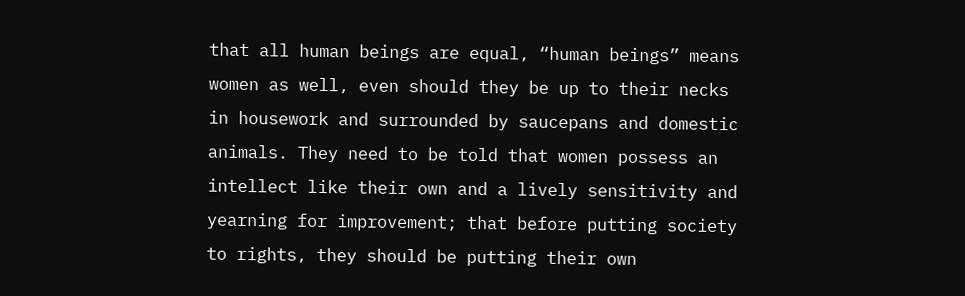that all human beings are equal, “human beings” means women as well, even should they be up to their necks in housework and surrounded by saucepans and domestic animals. They need to be told that women possess an intellect like their own and a lively sensitivity and yearning for improvement; that before putting society to rights, they should be putting their own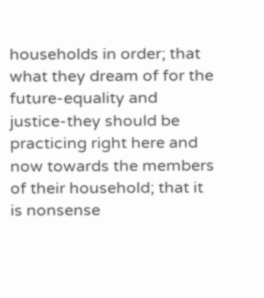households in order; that what they dream of for the future-equality and justice-they should be practicing right here and now towards the members of their household; that it is nonsense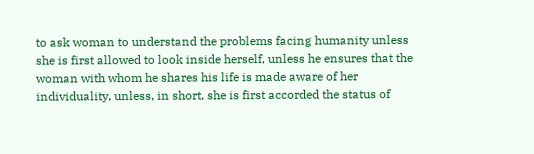to ask woman to understand the problems facing humanity unless she is first allowed to look inside herself, unless he ensures that the woman with whom he shares his life is made aware of her individuality, unless, in short, she is first accorded the status of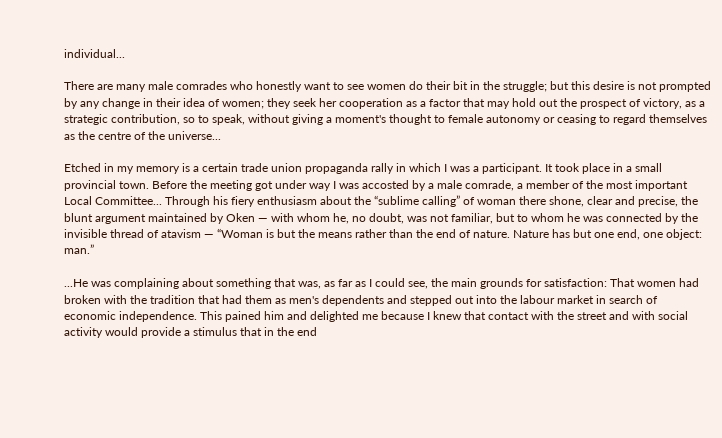individual...

There are many male comrades who honestly want to see women do their bit in the struggle; but this desire is not prompted by any change in their idea of women; they seek her cooperation as a factor that may hold out the prospect of victory, as a strategic contribution, so to speak, without giving a moment's thought to female autonomy or ceasing to regard themselves as the centre of the universe...

Etched in my memory is a certain trade union propaganda rally in which I was a participant. It took place in a small provincial town. Before the meeting got under way I was accosted by a male comrade, a member of the most important Local Committee... Through his fiery enthusiasm about the “sublime calling” of woman there shone, clear and precise, the blunt argument maintained by Oken — with whom he, no doubt, was not familiar, but to whom he was connected by the invisible thread of atavism — “Woman is but the means rather than the end of nature. Nature has but one end, one object: man.”

...He was complaining about something that was, as far as I could see, the main grounds for satisfaction: That women had broken with the tradition that had them as men's dependents and stepped out into the labour market in search of economic independence. This pained him and delighted me because I knew that contact with the street and with social activity would provide a stimulus that in the end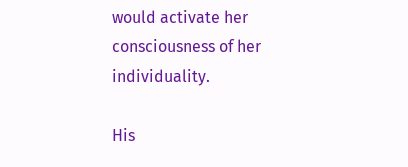would activate her consciousness of her individuality.

His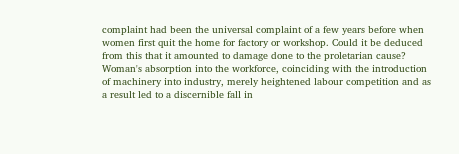complaint had been the universal complaint of a few years before when women first quit the home for factory or workshop. Could it be deduced from this that it amounted to damage done to the proletarian cause? Woman's absorption into the workforce, coinciding with the introduction of machinery into industry, merely heightened labour competition and as a result led to a discernible fall in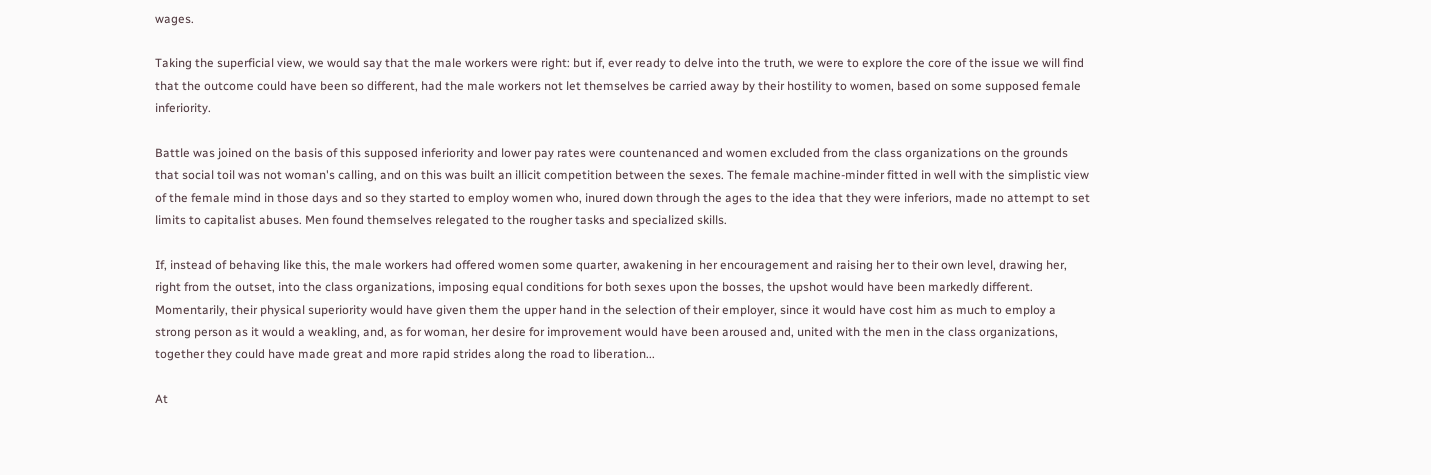wages.

Taking the superficial view, we would say that the male workers were right: but if, ever ready to delve into the truth, we were to explore the core of the issue we will find that the outcome could have been so different, had the male workers not let themselves be carried away by their hostility to women, based on some supposed female inferiority.

Battle was joined on the basis of this supposed inferiority and lower pay rates were countenanced and women excluded from the class organizations on the grounds that social toil was not woman's calling, and on this was built an illicit competition between the sexes. The female machine-minder fitted in well with the simplistic view of the female mind in those days and so they started to employ women who, inured down through the ages to the idea that they were inferiors, made no attempt to set limits to capitalist abuses. Men found themselves relegated to the rougher tasks and specialized skills.

If, instead of behaving like this, the male workers had offered women some quarter, awakening in her encouragement and raising her to their own level, drawing her, right from the outset, into the class organizations, imposing equal conditions for both sexes upon the bosses, the upshot would have been markedly different. Momentarily, their physical superiority would have given them the upper hand in the selection of their employer, since it would have cost him as much to employ a strong person as it would a weakling, and, as for woman, her desire for improvement would have been aroused and, united with the men in the class organizations, together they could have made great and more rapid strides along the road to liberation...

At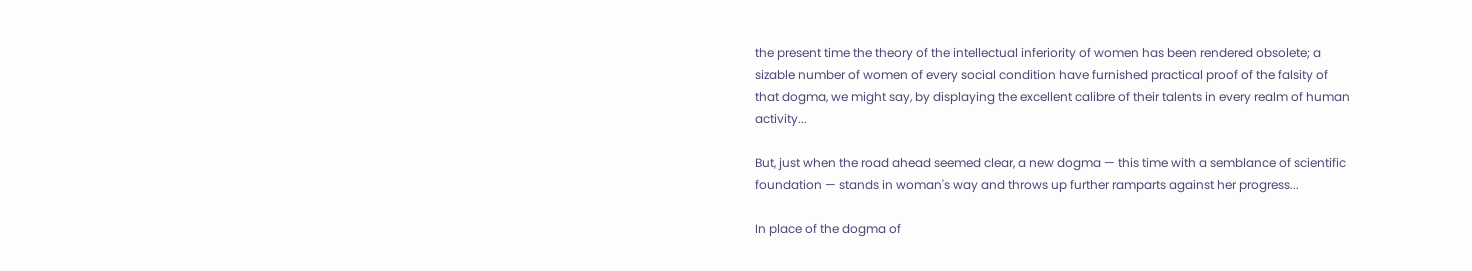the present time the theory of the intellectual inferiority of women has been rendered obsolete; a sizable number of women of every social condition have furnished practical proof of the falsity of that dogma, we might say, by displaying the excellent calibre of their talents in every realm of human activity...

But, just when the road ahead seemed clear, a new dogma — this time with a semblance of scientific foundation — stands in woman's way and throws up further ramparts against her progress...

In place of the dogma of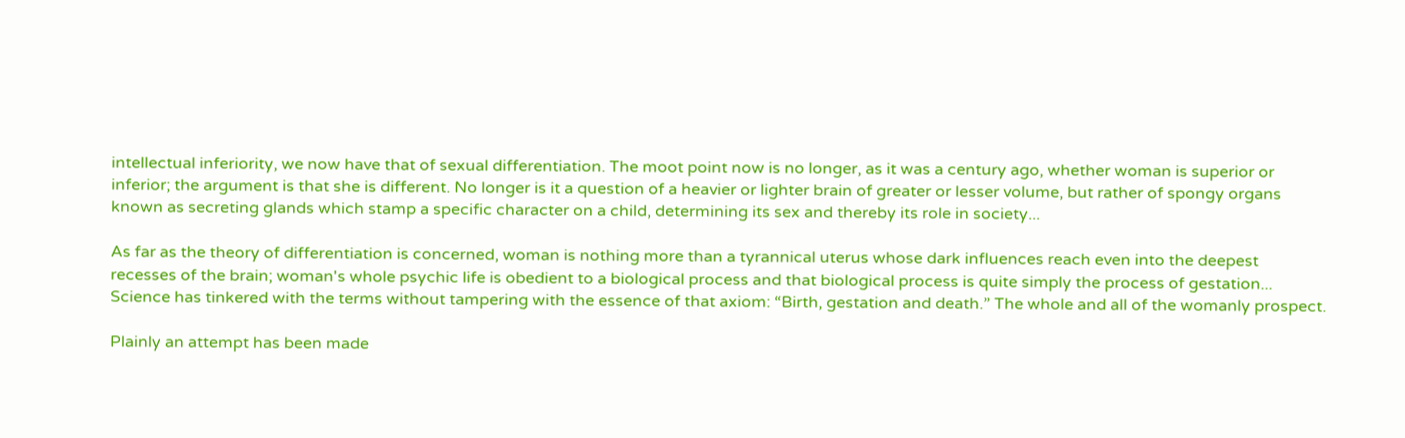intellectual inferiority, we now have that of sexual differentiation. The moot point now is no longer, as it was a century ago, whether woman is superior or inferior; the argument is that she is different. No longer is it a question of a heavier or lighter brain of greater or lesser volume, but rather of spongy organs known as secreting glands which stamp a specific character on a child, determining its sex and thereby its role in society...

As far as the theory of differentiation is concerned, woman is nothing more than a tyrannical uterus whose dark influences reach even into the deepest recesses of the brain; woman's whole psychic life is obedient to a biological process and that biological process is quite simply the process of gestation... Science has tinkered with the terms without tampering with the essence of that axiom: “Birth, gestation and death.” The whole and all of the womanly prospect.

Plainly an attempt has been made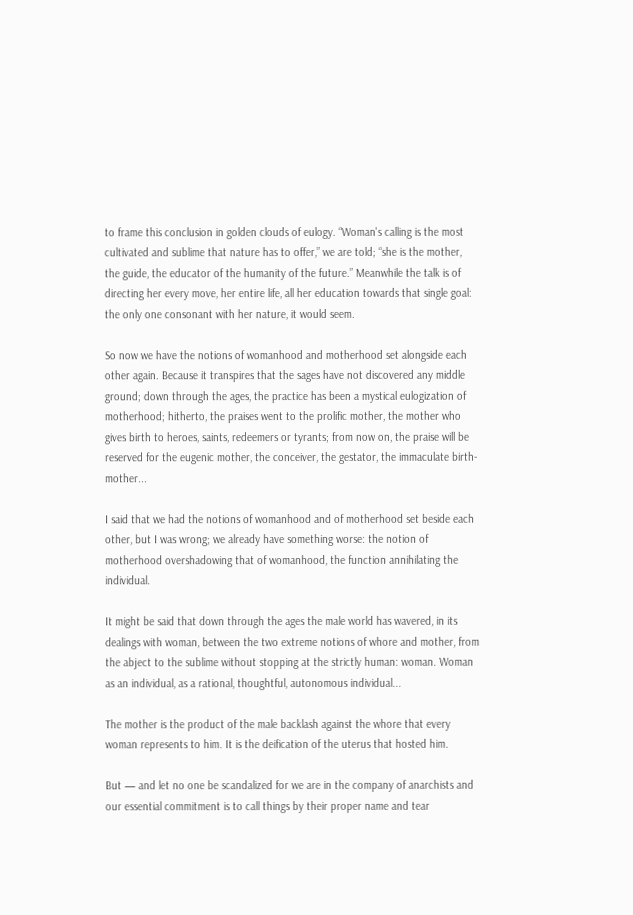to frame this conclusion in golden clouds of eulogy. “Woman's calling is the most cultivated and sublime that nature has to offer,” we are told; “she is the mother, the guide, the educator of the humanity of the future.” Meanwhile the talk is of directing her every move, her entire life, all her education towards that single goal: the only one consonant with her nature, it would seem.

So now we have the notions of womanhood and motherhood set alongside each other again. Because it transpires that the sages have not discovered any middle ground; down through the ages, the practice has been a mystical eulogization of motherhood; hitherto, the praises went to the prolific mother, the mother who gives birth to heroes, saints, redeemers or tyrants; from now on, the praise will be reserved for the eugenic mother, the conceiver, the gestator, the immaculate birth-mother...

I said that we had the notions of womanhood and of motherhood set beside each other, but I was wrong; we already have something worse: the notion of motherhood overshadowing that of womanhood, the function annihilating the individual.

It might be said that down through the ages the male world has wavered, in its dealings with woman, between the two extreme notions of whore and mother, from the abject to the sublime without stopping at the strictly human: woman. Woman as an individual, as a rational, thoughtful, autonomous individual...

The mother is the product of the male backlash against the whore that every woman represents to him. It is the deification of the uterus that hosted him.

But — and let no one be scandalized for we are in the company of anarchists and our essential commitment is to call things by their proper name and tear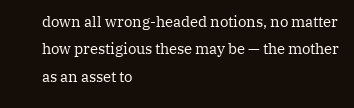down all wrong-headed notions, no matter how prestigious these may be — the mother as an asset to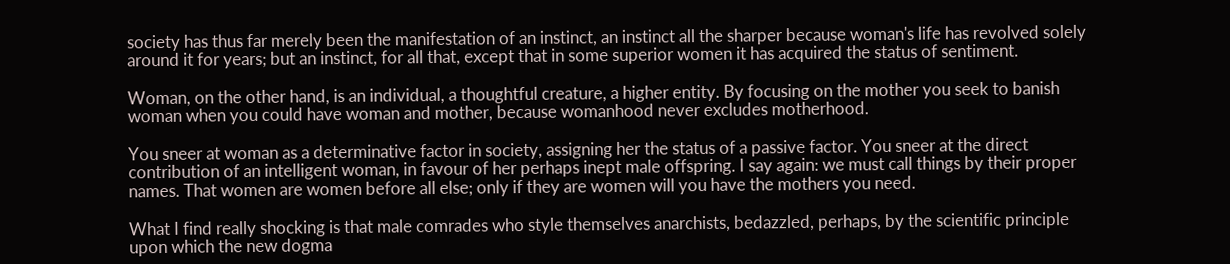society has thus far merely been the manifestation of an instinct, an instinct all the sharper because woman's life has revolved solely around it for years; but an instinct, for all that, except that in some superior women it has acquired the status of sentiment.

Woman, on the other hand, is an individual, a thoughtful creature, a higher entity. By focusing on the mother you seek to banish woman when you could have woman and mother, because womanhood never excludes motherhood.

You sneer at woman as a determinative factor in society, assigning her the status of a passive factor. You sneer at the direct contribution of an intelligent woman, in favour of her perhaps inept male offspring. I say again: we must call things by their proper names. That women are women before all else; only if they are women will you have the mothers you need.

What I find really shocking is that male comrades who style themselves anarchists, bedazzled, perhaps, by the scientific principle upon which the new dogma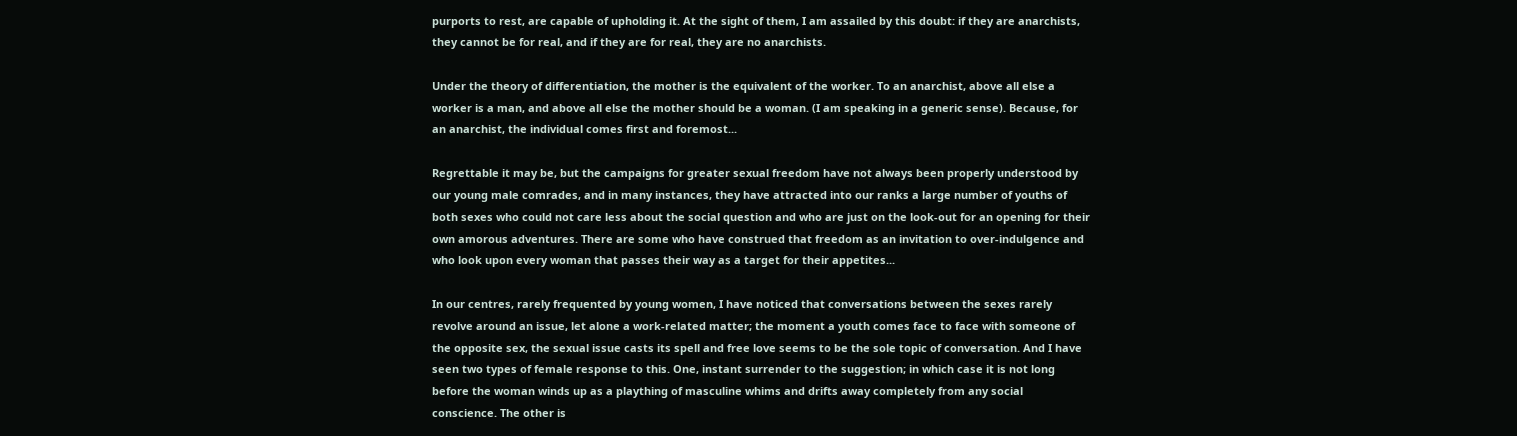purports to rest, are capable of upholding it. At the sight of them, I am assailed by this doubt: if they are anarchists, they cannot be for real, and if they are for real, they are no anarchists.

Under the theory of differentiation, the mother is the equivalent of the worker. To an anarchist, above all else a worker is a man, and above all else the mother should be a woman. (I am speaking in a generic sense). Because, for an anarchist, the individual comes first and foremost...

Regrettable it may be, but the campaigns for greater sexual freedom have not always been properly understood by our young male comrades, and in many instances, they have attracted into our ranks a large number of youths of both sexes who could not care less about the social question and who are just on the look-out for an opening for their own amorous adventures. There are some who have construed that freedom as an invitation to over-indulgence and who look upon every woman that passes their way as a target for their appetites...

In our centres, rarely frequented by young women, I have noticed that conversations between the sexes rarely revolve around an issue, let alone a work-related matter; the moment a youth comes face to face with someone of the opposite sex, the sexual issue casts its spell and free love seems to be the sole topic of conversation. And I have seen two types of female response to this. One, instant surrender to the suggestion; in which case it is not long before the woman winds up as a plaything of masculine whims and drifts away completely from any social conscience. The other is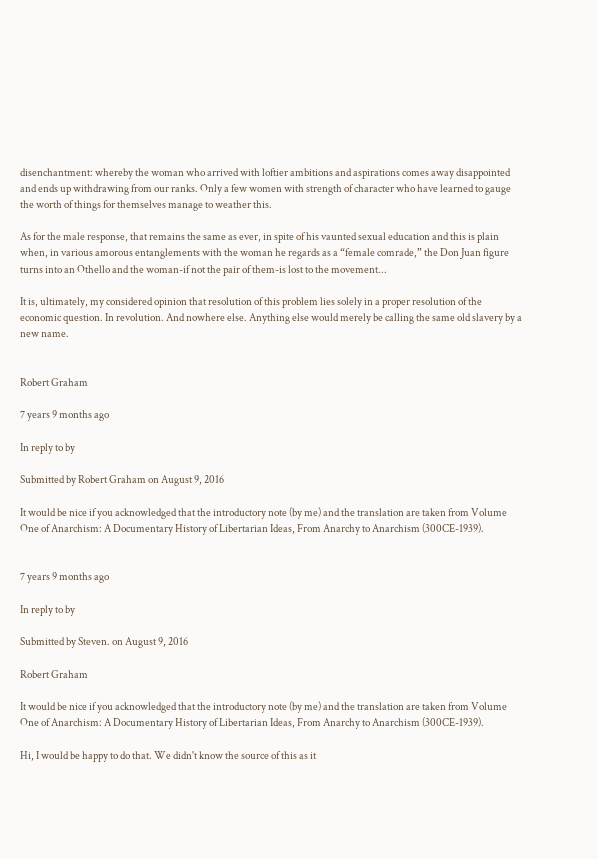disenchantment: whereby the woman who arrived with loftier ambitions and aspirations comes away disappointed and ends up withdrawing from our ranks. Only a few women with strength of character who have learned to gauge the worth of things for themselves manage to weather this.

As for the male response, that remains the same as ever, in spite of his vaunted sexual education and this is plain when, in various amorous entanglements with the woman he regards as a “female comrade,” the Don Juan figure turns into an Othello and the woman-if not the pair of them-is lost to the movement...

It is, ultimately, my considered opinion that resolution of this problem lies solely in a proper resolution of the economic question. In revolution. And nowhere else. Anything else would merely be calling the same old slavery by a new name.


Robert Graham

7 years 9 months ago

In reply to by

Submitted by Robert Graham on August 9, 2016

It would be nice if you acknowledged that the introductory note (by me) and the translation are taken from Volume One of Anarchism: A Documentary History of Libertarian Ideas, From Anarchy to Anarchism (300CE-1939).


7 years 9 months ago

In reply to by

Submitted by Steven. on August 9, 2016

Robert Graham

It would be nice if you acknowledged that the introductory note (by me) and the translation are taken from Volume One of Anarchism: A Documentary History of Libertarian Ideas, From Anarchy to Anarchism (300CE-1939).

Hi, I would be happy to do that. We didn't know the source of this as it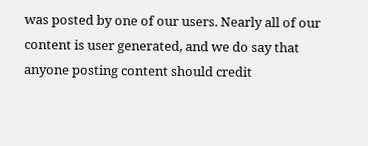was posted by one of our users. Nearly all of our content is user generated, and we do say that anyone posting content should credit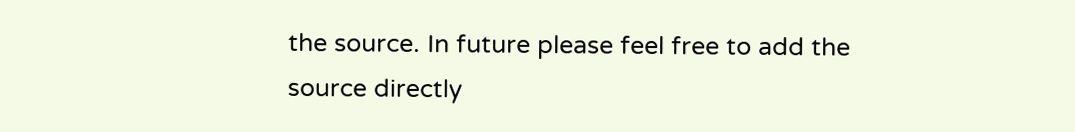the source. In future please feel free to add the source directly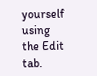yourself using the Edit tab.